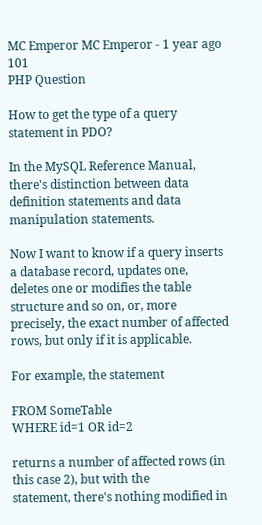MC Emperor MC Emperor - 1 year ago 101
PHP Question

How to get the type of a query statement in PDO?

In the MySQL Reference Manual, there's distinction between data definition statements and data manipulation statements.

Now I want to know if a query inserts a database record, updates one, deletes one or modifies the table structure and so on, or, more precisely, the exact number of affected rows, but only if it is applicable.

For example, the statement

FROM SomeTable
WHERE id=1 OR id=2

returns a number of affected rows (in this case 2), but with the
statement, there's nothing modified in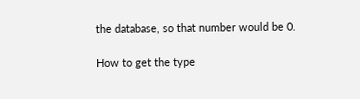the database, so that number would be 0.

How to get the type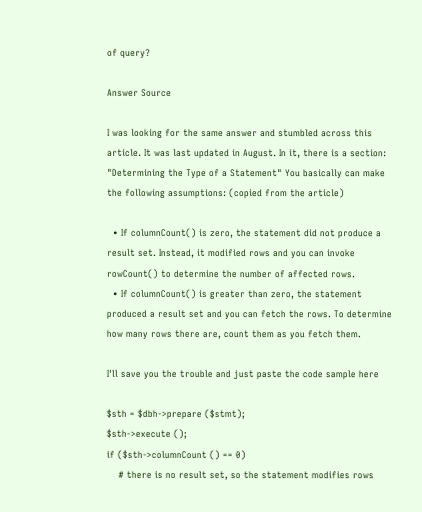of query?

Answer Source

I was looking for the same answer and stumbled across this article. It was last updated in August. In it, there is a section: "Determining the Type of a Statement" You basically can make the following assumptions: (copied from the article)

  • If columnCount() is zero, the statement did not produce a result set. Instead, it modified rows and you can invoke rowCount() to determine the number of affected rows.
  • If columnCount() is greater than zero, the statement produced a result set and you can fetch the rows. To determine how many rows there are, count them as you fetch them.

I'll save you the trouble and just paste the code sample here

$sth = $dbh->prepare ($stmt);
$sth->execute ();
if ($sth->columnCount () == 0)
    # there is no result set, so the statement modifies rows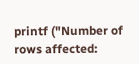printf ("Number of rows affected: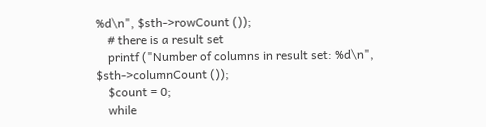%d\n", $sth->rowCount ());
    # there is a result set
    printf ("Number of columns in result set: %d\n", $sth->columnCount ());
    $count = 0;
    while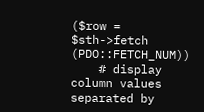($row = $sth->fetch (PDO::FETCH_NUM))
    # display column values separated by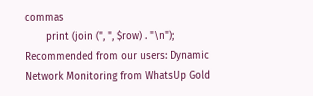commas
       print (join (", ", $row) . "\n");
Recommended from our users: Dynamic Network Monitoring from WhatsUp Gold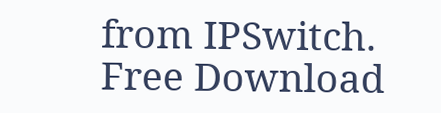from IPSwitch. Free Download